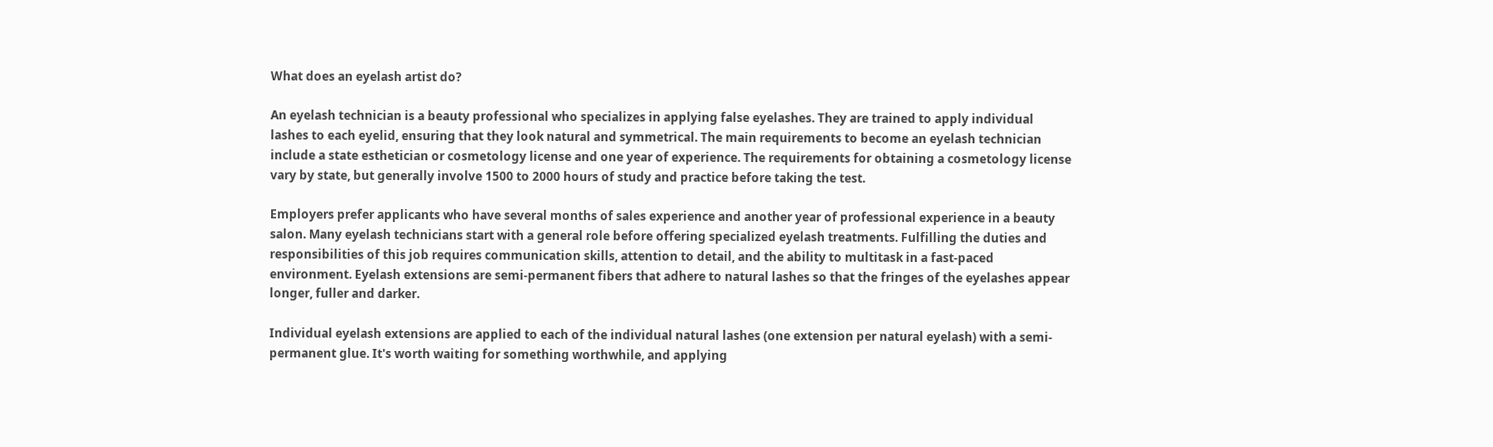What does an eyelash artist do?

An eyelash technician is a beauty professional who specializes in applying false eyelashes. They are trained to apply individual lashes to each eyelid, ensuring that they look natural and symmetrical. The main requirements to become an eyelash technician include a state esthetician or cosmetology license and one year of experience. The requirements for obtaining a cosmetology license vary by state, but generally involve 1500 to 2000 hours of study and practice before taking the test.

Employers prefer applicants who have several months of sales experience and another year of professional experience in a beauty salon. Many eyelash technicians start with a general role before offering specialized eyelash treatments. Fulfilling the duties and responsibilities of this job requires communication skills, attention to detail, and the ability to multitask in a fast-paced environment. Eyelash extensions are semi-permanent fibers that adhere to natural lashes so that the fringes of the eyelashes appear longer, fuller and darker.

Individual eyelash extensions are applied to each of the individual natural lashes (one extension per natural eyelash) with a semi-permanent glue. It's worth waiting for something worthwhile, and applying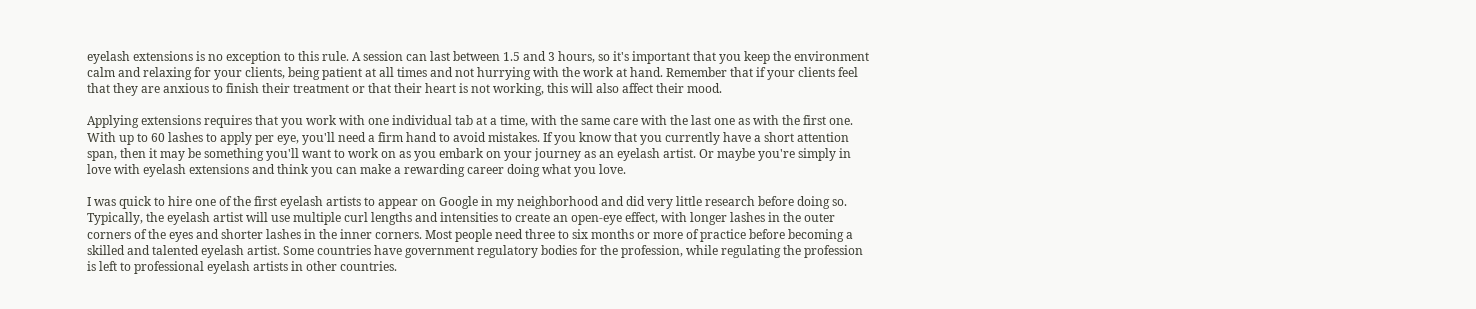eyelash extensions is no exception to this rule. A session can last between 1.5 and 3 hours, so it's important that you keep the environment calm and relaxing for your clients, being patient at all times and not hurrying with the work at hand. Remember that if your clients feel that they are anxious to finish their treatment or that their heart is not working, this will also affect their mood.

Applying extensions requires that you work with one individual tab at a time, with the same care with the last one as with the first one. With up to 60 lashes to apply per eye, you'll need a firm hand to avoid mistakes. If you know that you currently have a short attention span, then it may be something you'll want to work on as you embark on your journey as an eyelash artist. Or maybe you're simply in love with eyelash extensions and think you can make a rewarding career doing what you love.

I was quick to hire one of the first eyelash artists to appear on Google in my neighborhood and did very little research before doing so. Typically, the eyelash artist will use multiple curl lengths and intensities to create an open-eye effect, with longer lashes in the outer corners of the eyes and shorter lashes in the inner corners. Most people need three to six months or more of practice before becoming a skilled and talented eyelash artist. Some countries have government regulatory bodies for the profession, while regulating the profession is left to professional eyelash artists in other countries.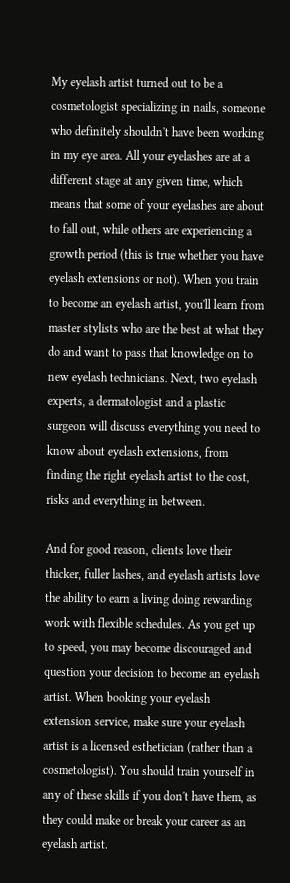My eyelash artist turned out to be a cosmetologist specializing in nails, someone who definitely shouldn't have been working in my eye area. All your eyelashes are at a different stage at any given time, which means that some of your eyelashes are about to fall out, while others are experiencing a growth period (this is true whether you have eyelash extensions or not). When you train to become an eyelash artist, you'll learn from master stylists who are the best at what they do and want to pass that knowledge on to new eyelash technicians. Next, two eyelash experts, a dermatologist and a plastic surgeon will discuss everything you need to know about eyelash extensions, from finding the right eyelash artist to the cost, risks and everything in between.

And for good reason, clients love their thicker, fuller lashes, and eyelash artists love the ability to earn a living doing rewarding work with flexible schedules. As you get up to speed, you may become discouraged and question your decision to become an eyelash artist. When booking your eyelash extension service, make sure your eyelash artist is a licensed esthetician (rather than a cosmetologist). You should train yourself in any of these skills if you don't have them, as they could make or break your career as an eyelash artist.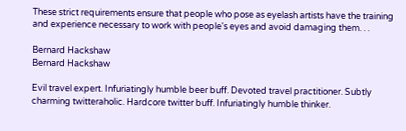These strict requirements ensure that people who pose as eyelash artists have the training and experience necessary to work with people's eyes and avoid damaging them. . .

Bernard Hackshaw
Bernard Hackshaw

Evil travel expert. Infuriatingly humble beer buff. Devoted travel practitioner. Subtly charming twitteraholic. Hardcore twitter buff. Infuriatingly humble thinker.